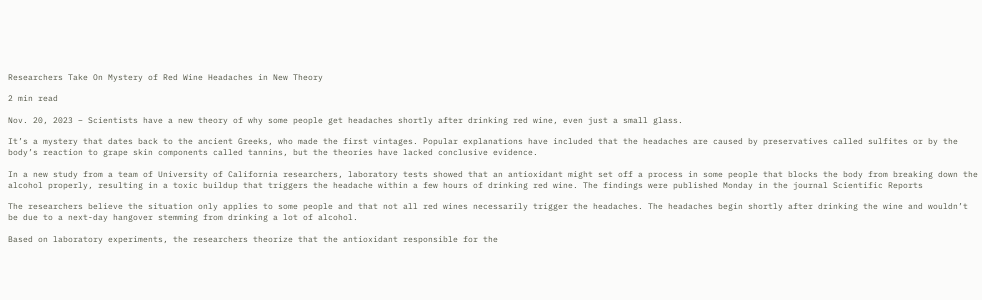Researchers Take On Mystery of Red Wine Headaches in New Theory

2 min read

Nov. 20, 2023 – Scientists have a new theory of why some people get headaches shortly after drinking red wine, even just a small glass.

It’s a mystery that dates back to the ancient Greeks, who made the first vintages. Popular explanations have included that the headaches are caused by preservatives called sulfites or by the body’s reaction to grape skin components called tannins, but the theories have lacked conclusive evidence.

In a new study from a team of University of California researchers, laboratory tests showed that an antioxidant might set off a process in some people that blocks the body from breaking down the alcohol properly, resulting in a toxic buildup that triggers the headache within a few hours of drinking red wine. The findings were published Monday in the journal Scientific Reports

The researchers believe the situation only applies to some people and that not all red wines necessarily trigger the headaches. The headaches begin shortly after drinking the wine and wouldn’t be due to a next-day hangover stemming from drinking a lot of alcohol.

Based on laboratory experiments, the researchers theorize that the antioxidant responsible for the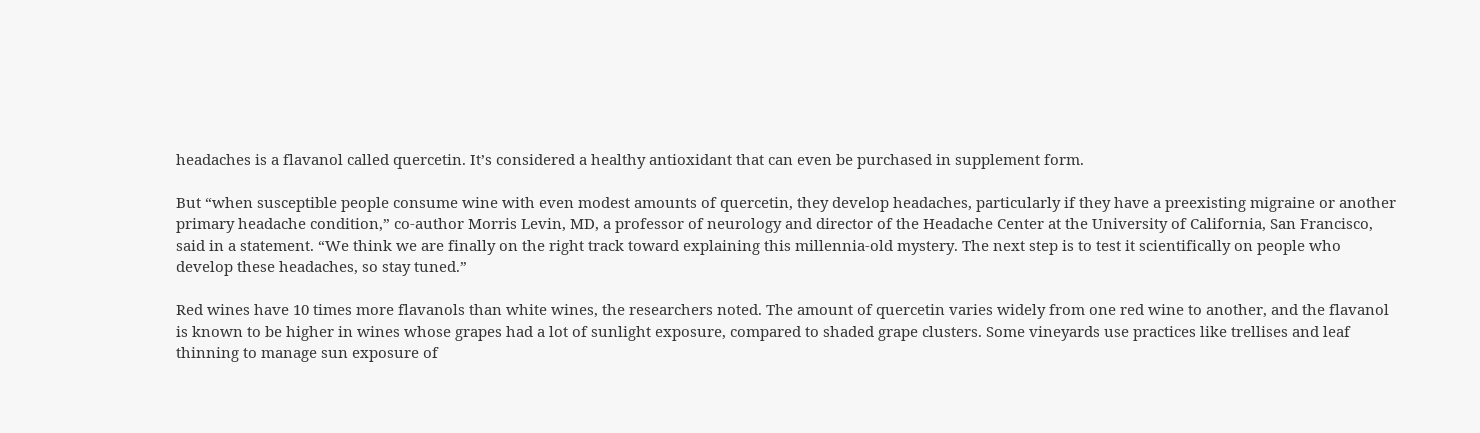headaches is a flavanol called quercetin. It’s considered a healthy antioxidant that can even be purchased in supplement form.

But “when susceptible people consume wine with even modest amounts of quercetin, they develop headaches, particularly if they have a preexisting migraine or another primary headache condition,” co-author Morris Levin, MD, a professor of neurology and director of the Headache Center at the University of California, San Francisco, said in a statement. “We think we are finally on the right track toward explaining this millennia-old mystery. The next step is to test it scientifically on people who develop these headaches, so stay tuned.”

Red wines have 10 times more flavanols than white wines, the researchers noted. The amount of quercetin varies widely from one red wine to another, and the flavanol is known to be higher in wines whose grapes had a lot of sunlight exposure, compared to shaded grape clusters. Some vineyards use practices like trellises and leaf thinning to manage sun exposure of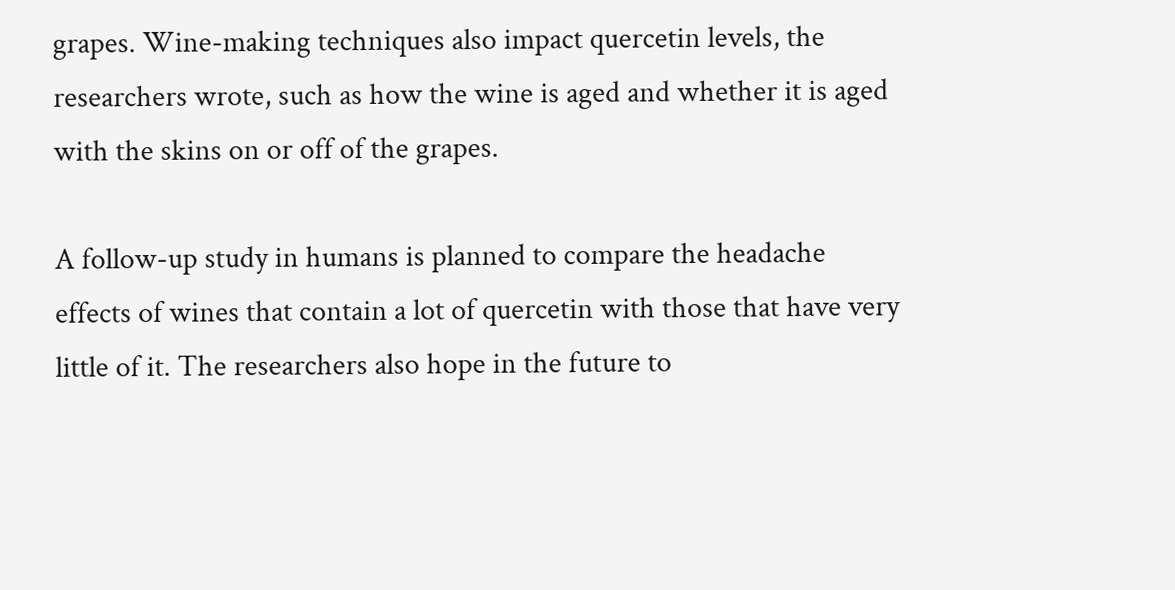grapes. Wine-making techniques also impact quercetin levels, the researchers wrote, such as how the wine is aged and whether it is aged with the skins on or off of the grapes.

A follow-up study in humans is planned to compare the headache effects of wines that contain a lot of quercetin with those that have very little of it. The researchers also hope in the future to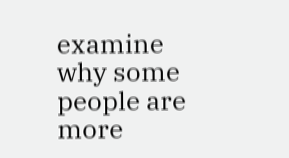examine why some people are more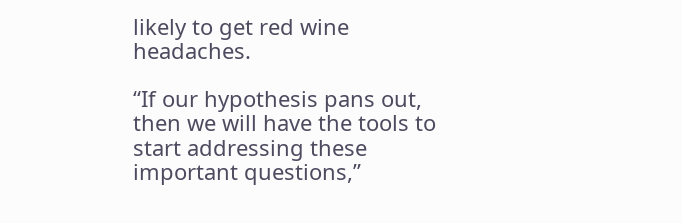likely to get red wine headaches.

“If our hypothesis pans out, then we will have the tools to start addressing these important questions,”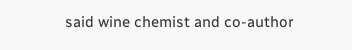said wine chemist and co-author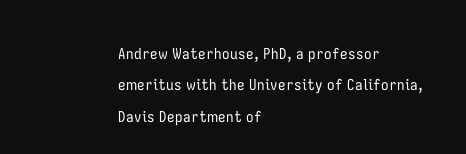Andrew Waterhouse, PhD, a professor emeritus with the University of California, Davis Department of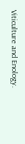Viticulture and Enology.